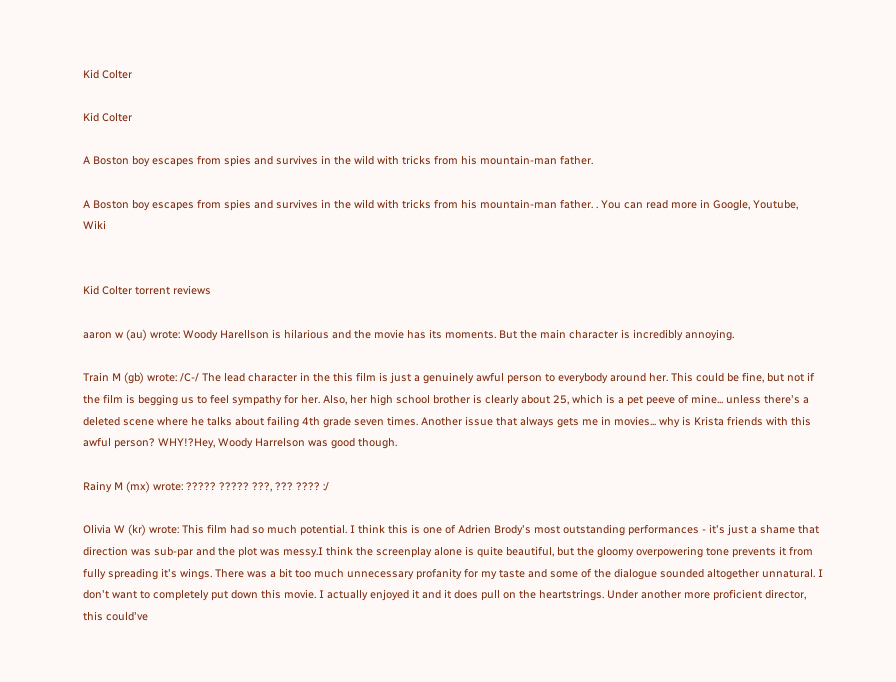Kid Colter

Kid Colter

A Boston boy escapes from spies and survives in the wild with tricks from his mountain-man father.

A Boston boy escapes from spies and survives in the wild with tricks from his mountain-man father. . You can read more in Google, Youtube, Wiki


Kid Colter torrent reviews

aaron w (au) wrote: Woody Harellson is hilarious and the movie has its moments. But the main character is incredibly annoying.

Train M (gb) wrote: /C-/ The lead character in the this film is just a genuinely awful person to everybody around her. This could be fine, but not if the film is begging us to feel sympathy for her. Also, her high school brother is clearly about 25, which is a pet peeve of mine... unless there's a deleted scene where he talks about failing 4th grade seven times. Another issue that always gets me in movies... why is Krista friends with this awful person? WHY!?Hey, Woody Harrelson was good though.

Rainy M (mx) wrote: ????? ????? ???, ??? ???? :/

Olivia W (kr) wrote: This film had so much potential. I think this is one of Adrien Brody's most outstanding performances - it's just a shame that direction was sub-par and the plot was messy.I think the screenplay alone is quite beautiful, but the gloomy overpowering tone prevents it from fully spreading it's wings. There was a bit too much unnecessary profanity for my taste and some of the dialogue sounded altogether unnatural. I don't want to completely put down this movie. I actually enjoyed it and it does pull on the heartstrings. Under another more proficient director, this could've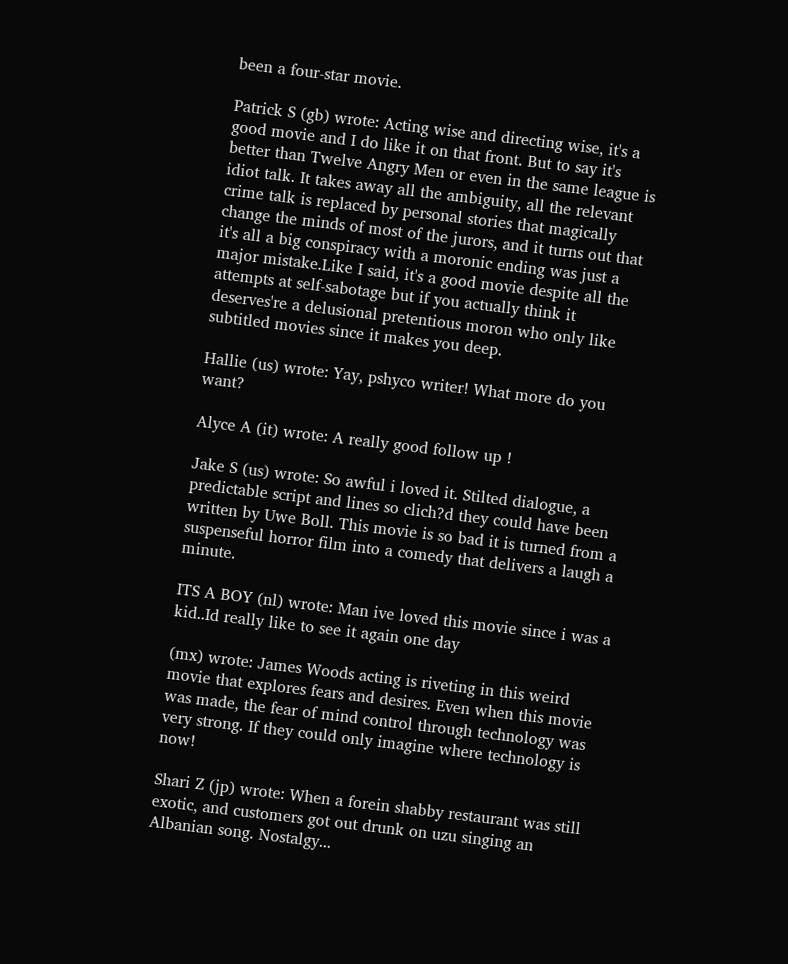been a four-star movie.

Patrick S (gb) wrote: Acting wise and directing wise, it's a good movie and I do like it on that front. But to say it's better than Twelve Angry Men or even in the same league is idiot talk. It takes away all the ambiguity, all the relevant crime talk is replaced by personal stories that magically change the minds of most of the jurors, and it turns out that it's all a big conspiracy with a moronic ending was just a major mistake.Like I said, it's a good movie despite all the attempts at self-sabotage but if you actually think it deserves're a delusional pretentious moron who only like subtitled movies since it makes you deep.

Hallie (us) wrote: Yay, pshyco writer! What more do you want?

Alyce A (it) wrote: A really good follow up !

Jake S (us) wrote: So awful i loved it. Stilted dialogue, a predictable script and lines so clich?d they could have been written by Uwe Boll. This movie is so bad it is turned from a suspenseful horror film into a comedy that delivers a laugh a minute.

ITS A BOY (nl) wrote: Man ive loved this movie since i was a kid..Id really like to see it again one day

(mx) wrote: James Woods acting is riveting in this weird movie that explores fears and desires. Even when this movie was made, the fear of mind control through technology was very strong. If they could only imagine where technology is now!

Shari Z (jp) wrote: When a forein shabby restaurant was still exotic, and customers got out drunk on uzu singing an Albanian song. Nostalgy...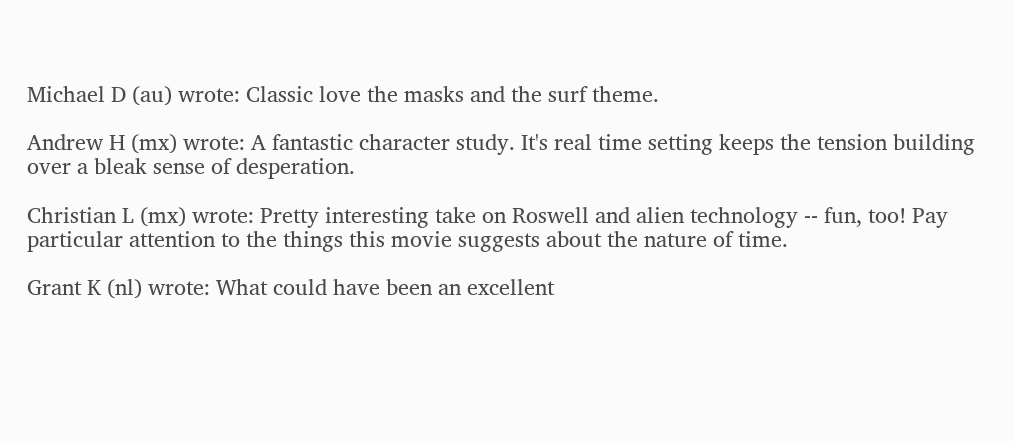Michael D (au) wrote: Classic love the masks and the surf theme.

Andrew H (mx) wrote: A fantastic character study. It's real time setting keeps the tension building over a bleak sense of desperation.

Christian L (mx) wrote: Pretty interesting take on Roswell and alien technology -- fun, too! Pay particular attention to the things this movie suggests about the nature of time.

Grant K (nl) wrote: What could have been an excellent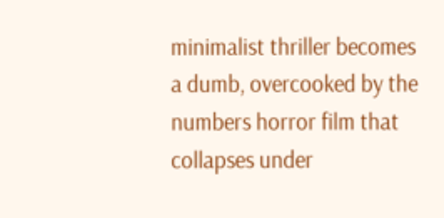minimalist thriller becomes a dumb, overcooked by the numbers horror film that collapses under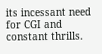its incessant need for CGI and constant thrills.